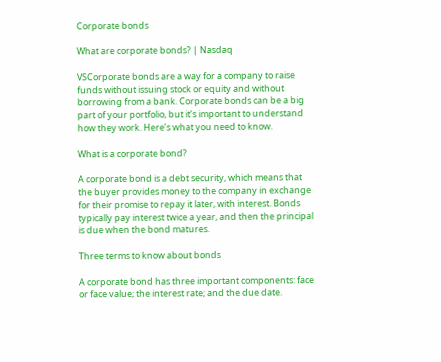Corporate bonds

What are corporate bonds? | Nasdaq

VSCorporate bonds are a way for a company to raise funds without issuing stock or equity and without borrowing from a bank. Corporate bonds can be a big part of your portfolio, but it’s important to understand how they work. Here’s what you need to know.

What is a corporate bond?

A corporate bond is a debt security, which means that the buyer provides money to the company in exchange for their promise to repay it later, with interest. Bonds typically pay interest twice a year, and then the principal is due when the bond matures.

Three terms to know about bonds

A corporate bond has three important components: face or face value; the interest rate; and the due date.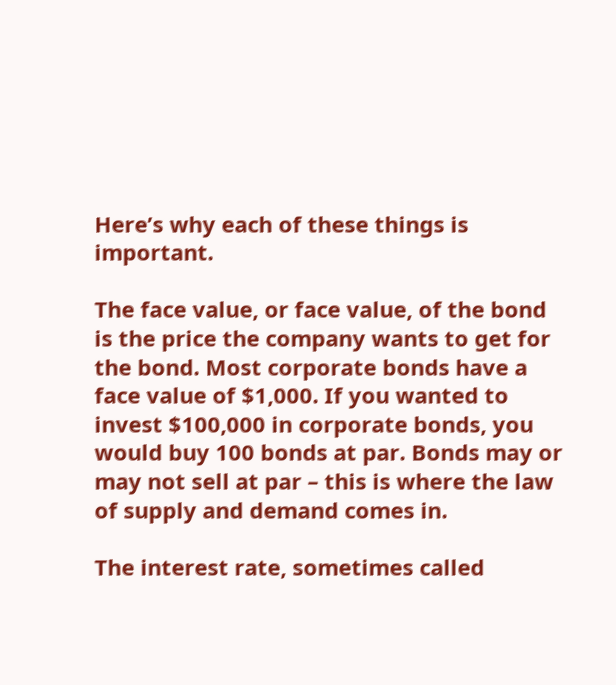Here’s why each of these things is important.

The face value, or face value, of the bond is the price the company wants to get for the bond. Most corporate bonds have a face value of $1,000. If you wanted to invest $100,000 in corporate bonds, you would buy 100 bonds at par. Bonds may or may not sell at par – this is where the law of supply and demand comes in.

The interest rate, sometimes called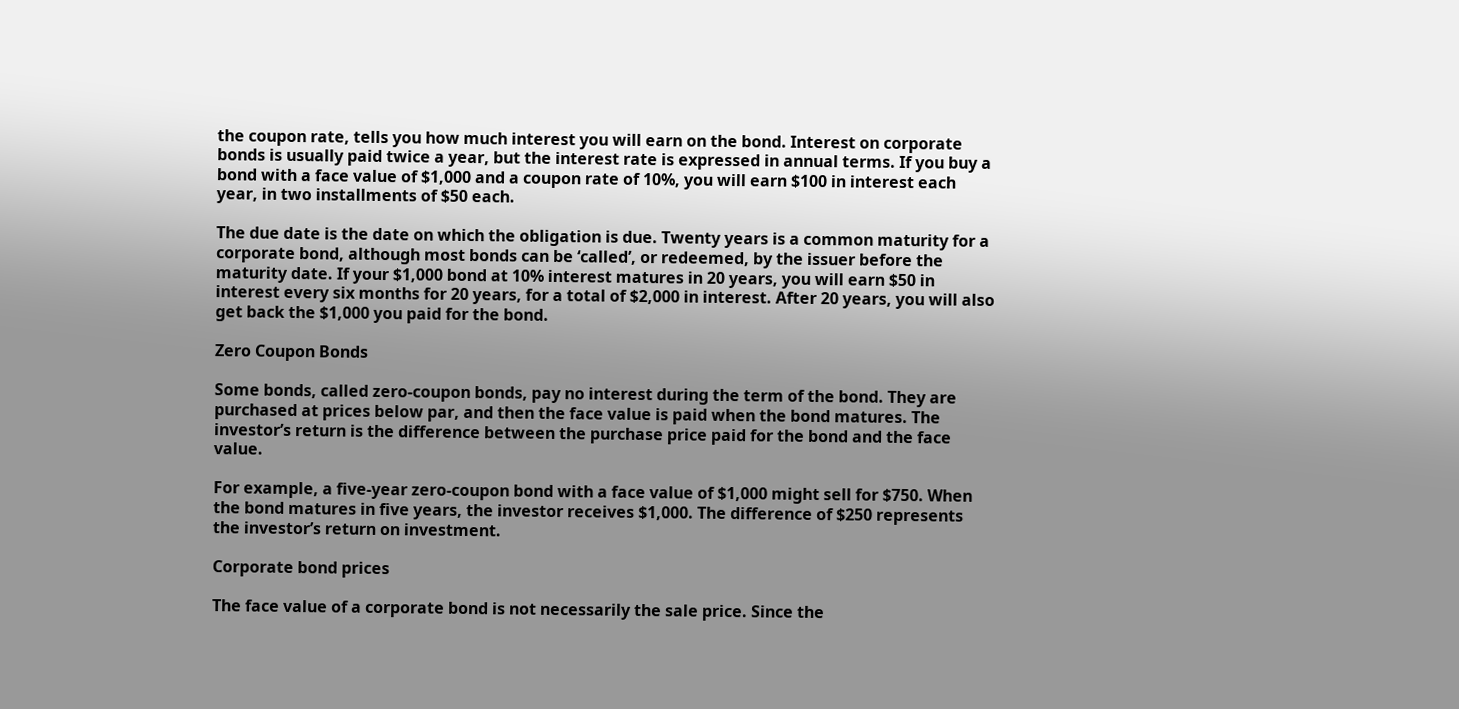the coupon rate, tells you how much interest you will earn on the bond. Interest on corporate bonds is usually paid twice a year, but the interest rate is expressed in annual terms. If you buy a bond with a face value of $1,000 and a coupon rate of 10%, you will earn $100 in interest each year, in two installments of $50 each.

The due date is the date on which the obligation is due. Twenty years is a common maturity for a corporate bond, although most bonds can be ‘called’, or redeemed, by the issuer before the maturity date. If your $1,000 bond at 10% interest matures in 20 years, you will earn $50 in interest every six months for 20 years, for a total of $2,000 in interest. After 20 years, you will also get back the $1,000 you paid for the bond.

Zero Coupon Bonds

Some bonds, called zero-coupon bonds, pay no interest during the term of the bond. They are purchased at prices below par, and then the face value is paid when the bond matures. The investor’s return is the difference between the purchase price paid for the bond and the face value.

For example, a five-year zero-coupon bond with a face value of $1,000 might sell for $750. When the bond matures in five years, the investor receives $1,000. The difference of $250 represents the investor’s return on investment.

Corporate bond prices

The face value of a corporate bond is not necessarily the sale price. Since the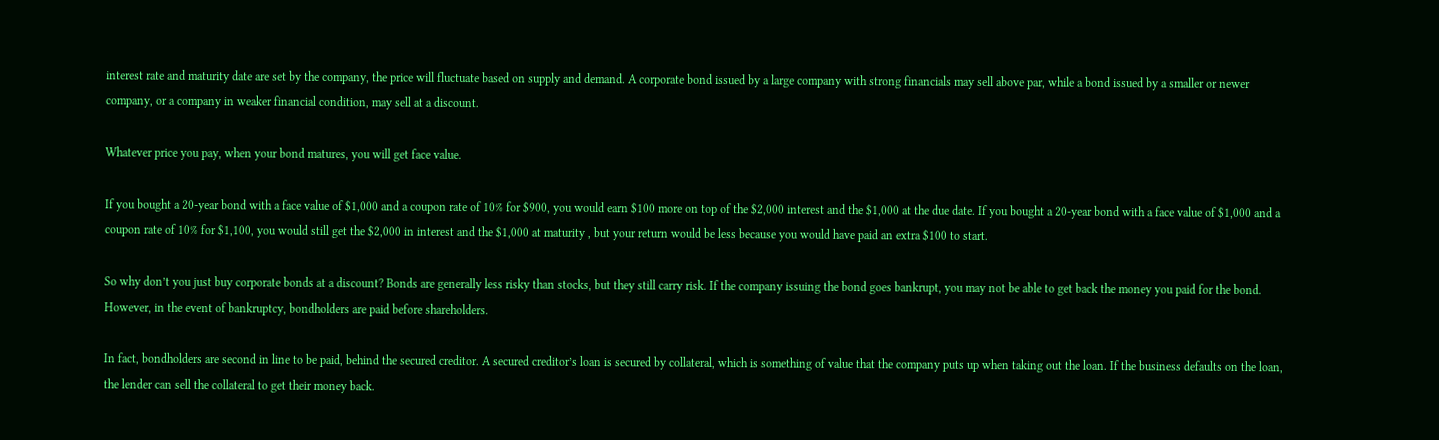interest rate and maturity date are set by the company, the price will fluctuate based on supply and demand. A corporate bond issued by a large company with strong financials may sell above par, while a bond issued by a smaller or newer company, or a company in weaker financial condition, may sell at a discount.

Whatever price you pay, when your bond matures, you will get face value.

If you bought a 20-year bond with a face value of $1,000 and a coupon rate of 10% for $900, you would earn $100 more on top of the $2,000 interest and the $1,000 at the due date. If you bought a 20-year bond with a face value of $1,000 and a coupon rate of 10% for $1,100, you would still get the $2,000 in interest and the $1,000 at maturity , but your return would be less because you would have paid an extra $100 to start.

So why don’t you just buy corporate bonds at a discount? Bonds are generally less risky than stocks, but they still carry risk. If the company issuing the bond goes bankrupt, you may not be able to get back the money you paid for the bond. However, in the event of bankruptcy, bondholders are paid before shareholders.

In fact, bondholders are second in line to be paid, behind the secured creditor. A secured creditor’s loan is secured by collateral, which is something of value that the company puts up when taking out the loan. If the business defaults on the loan, the lender can sell the collateral to get their money back.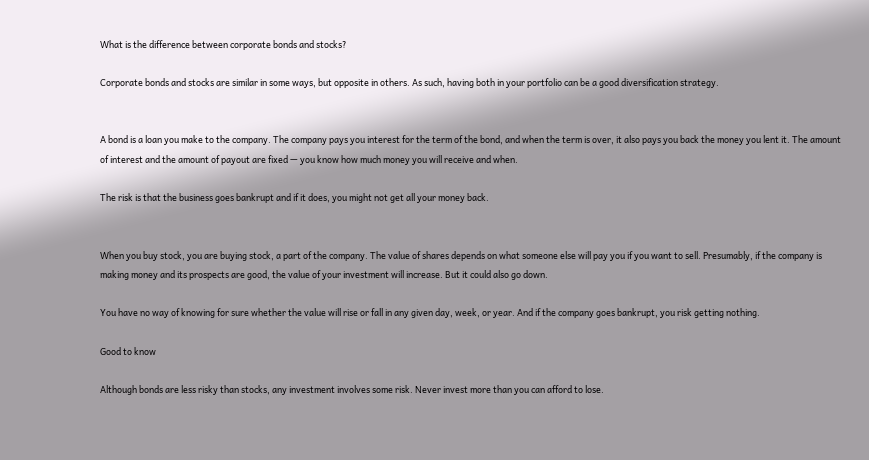What is the difference between corporate bonds and stocks?

Corporate bonds and stocks are similar in some ways, but opposite in others. As such, having both in your portfolio can be a good diversification strategy.


A bond is a loan you make to the company. The company pays you interest for the term of the bond, and when the term is over, it also pays you back the money you lent it. The amount of interest and the amount of payout are fixed — you know how much money you will receive and when.

The risk is that the business goes bankrupt and if it does, you might not get all your money back.


When you buy stock, you are buying stock, a part of the company. The value of shares depends on what someone else will pay you if you want to sell. Presumably, if the company is making money and its prospects are good, the value of your investment will increase. But it could also go down.

You have no way of knowing for sure whether the value will rise or fall in any given day, week, or year. And if the company goes bankrupt, you risk getting nothing.

Good to know

Although bonds are less risky than stocks, any investment involves some risk. Never invest more than you can afford to lose.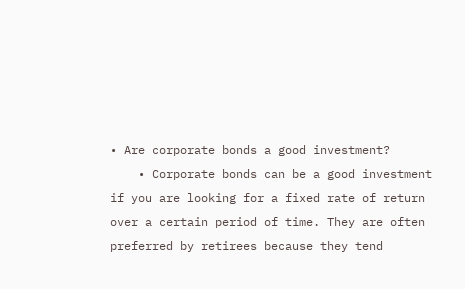• Are corporate bonds a good investment?
    • Corporate bonds can be a good investment if you are looking for a fixed rate of return over a certain period of time. They are often preferred by retirees because they tend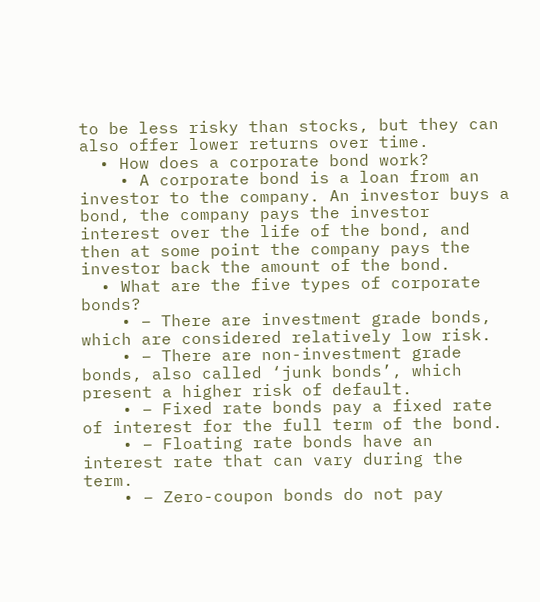to be less risky than stocks, but they can also offer lower returns over time.
  • How does a corporate bond work?
    • A corporate bond is a loan from an investor to the company. An investor buys a bond, the company pays the investor interest over the life of the bond, and then at some point the company pays the investor back the amount of the bond.
  • What are the five types of corporate bonds?
    • – There are investment grade bonds, which are considered relatively low risk.
    • – There are non-investment grade bonds, also called ‘junk bonds’, which present a higher risk of default.
    • – Fixed rate bonds pay a fixed rate of interest for the full term of the bond.
    • – Floating rate bonds have an interest rate that can vary during the term.
    • – Zero-coupon bonds do not pay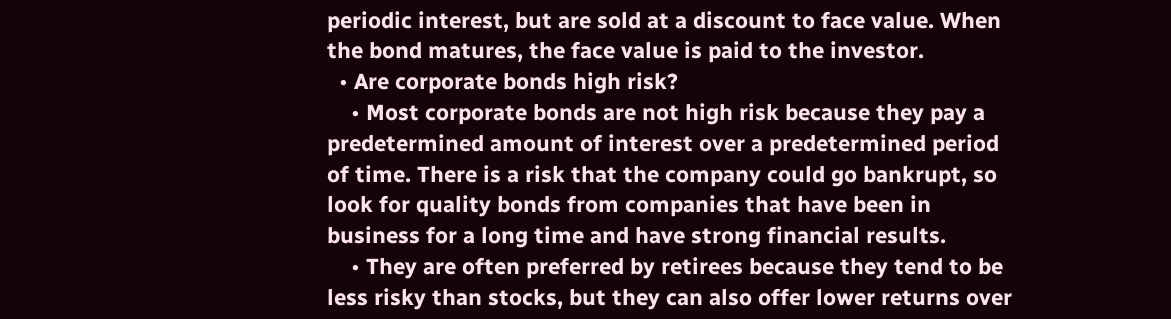periodic interest, but are sold at a discount to face value. When the bond matures, the face value is paid to the investor.
  • Are corporate bonds high risk?
    • Most corporate bonds are not high risk because they pay a predetermined amount of interest over a predetermined period of time. There is a risk that the company could go bankrupt, so look for quality bonds from companies that have been in business for a long time and have strong financial results.
    • They are often preferred by retirees because they tend to be less risky than stocks, but they can also offer lower returns over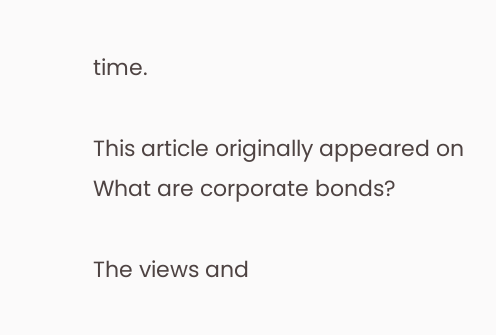time.

This article originally appeared on
What are corporate bonds?

The views and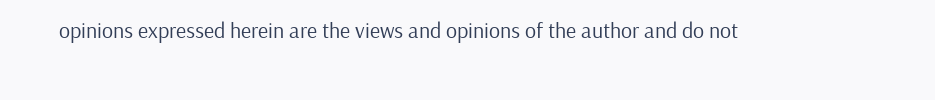opinions expressed herein are the views and opinions of the author and do not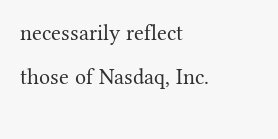necessarily reflect those of Nasdaq, Inc.